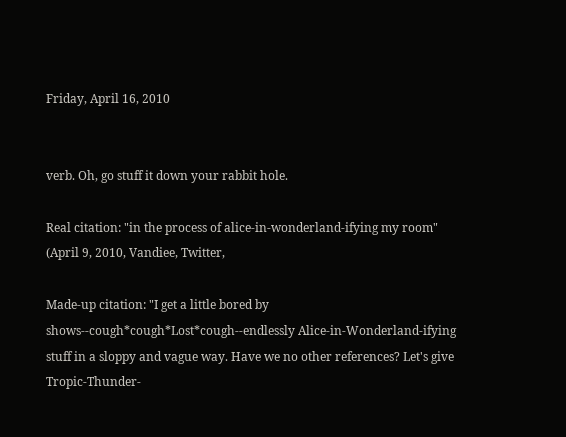Friday, April 16, 2010


verb. Oh, go stuff it down your rabbit hole.

Real citation: "in the process of alice-in-wonderland-ifying my room"
(April 9, 2010, Vandiee, Twitter,

Made-up citation: "I get a little bored by shows--cough*cough*Lost*cough--endlessly Alice-in-Wonderland-ifying stuff in a sloppy and vague way. Have we no other references? Let's give Tropic-Thunder-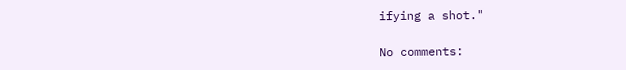ifying a shot."

No comments: